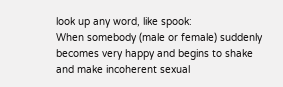look up any word, like spook:
When somebody (male or female) suddenly becomes very happy and begins to shake and make incoherent sexual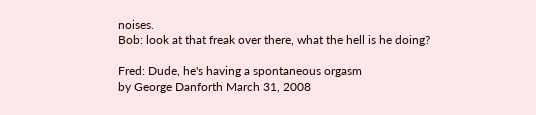noises.
Bob: look at that freak over there, what the hell is he doing?

Fred: Dude, he's having a spontaneous orgasm
by George Danforth March 31, 2008